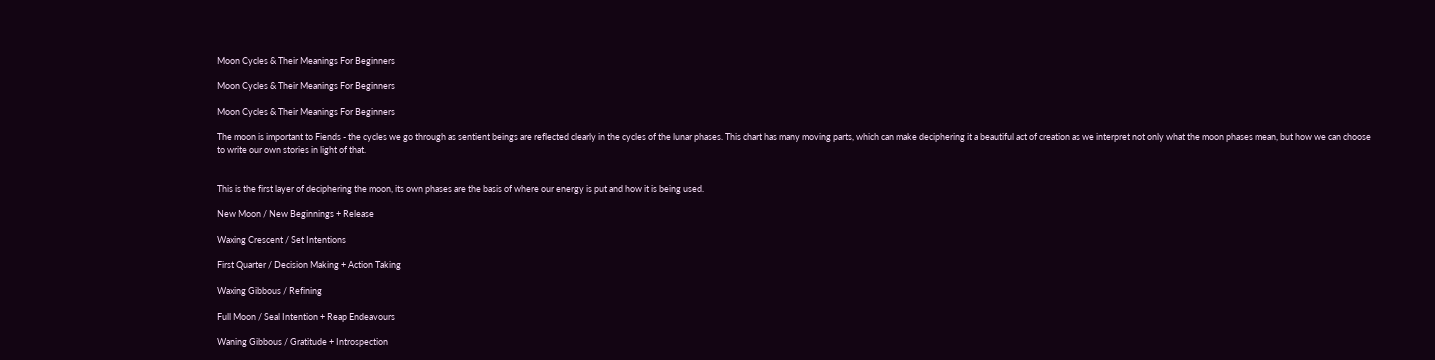Moon Cycles & Their Meanings For Beginners

Moon Cycles & Their Meanings For Beginners

Moon Cycles & Their Meanings For Beginners

The moon is important to Fiends - the cycles we go through as sentient beings are reflected clearly in the cycles of the lunar phases. This chart has many moving parts, which can make deciphering it a beautiful act of creation as we interpret not only what the moon phases mean, but how we can choose to write our own stories in light of that.


This is the first layer of deciphering the moon, its own phases are the basis of where our energy is put and how it is being used.

New Moon / New Beginnings + Release

Waxing Crescent / Set Intentions

First Quarter / Decision Making + Action Taking

Waxing Gibbous / Refining

Full Moon / Seal Intention + Reap Endeavours

Waning Gibbous / Gratitude + Introspection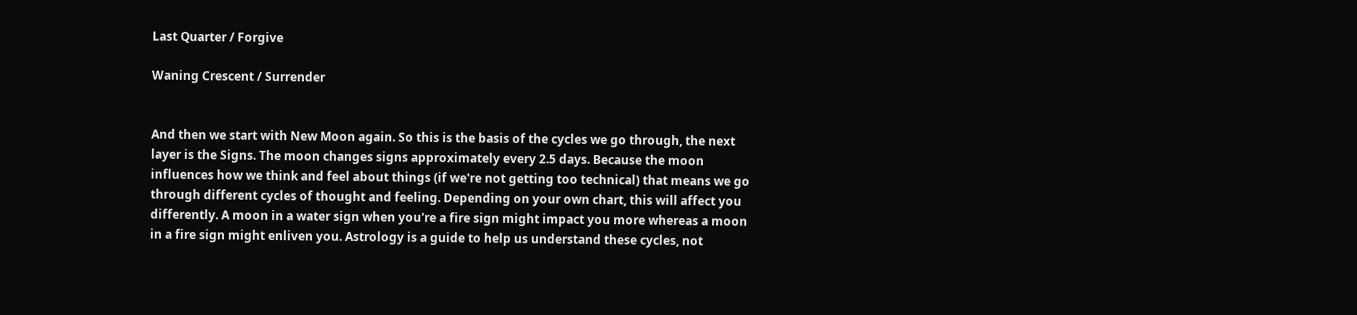Last Quarter / Forgive

Waning Crescent / Surrender


And then we start with New Moon again. So this is the basis of the cycles we go through, the next layer is the Signs. The moon changes signs approximately every 2.5 days. Because the moon influences how we think and feel about things (if we're not getting too technical) that means we go through different cycles of thought and feeling. Depending on your own chart, this will affect you differently. A moon in a water sign when you're a fire sign might impact you more whereas a moon in a fire sign might enliven you. Astrology is a guide to help us understand these cycles, not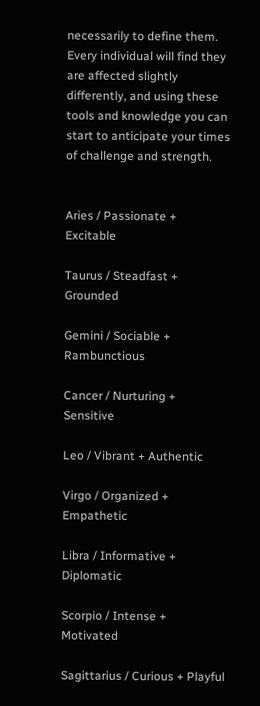necessarily to define them. Every individual will find they are affected slightly differently, and using these tools and knowledge you can start to anticipate your times of challenge and strength.


Aries / Passionate + Excitable

Taurus / Steadfast + Grounded

Gemini / Sociable + Rambunctious

Cancer / Nurturing + Sensitive

Leo / Vibrant + Authentic

Virgo / Organized + Empathetic

Libra / Informative + Diplomatic

Scorpio / Intense + Motivated

Sagittarius / Curious + Playful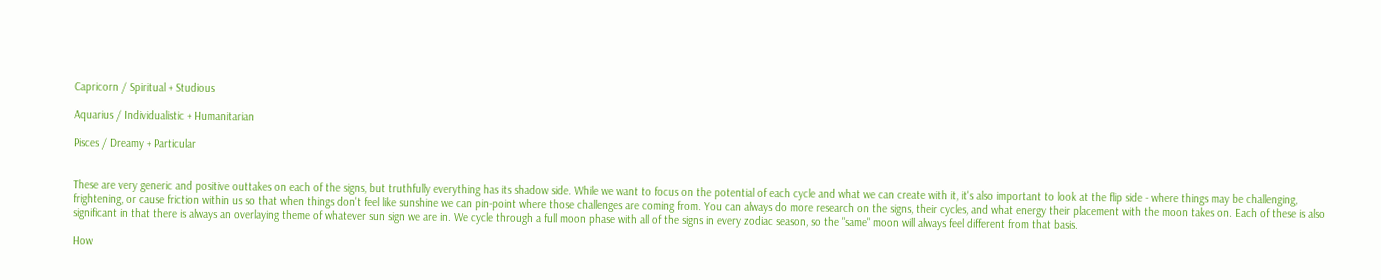Capricorn / Spiritual + Studious

Aquarius / Individualistic + Humanitarian

Pisces / Dreamy + Particular


These are very generic and positive outtakes on each of the signs, but truthfully everything has its shadow side. While we want to focus on the potential of each cycle and what we can create with it, it's also important to look at the flip side - where things may be challenging, frightening, or cause friction within us so that when things don't feel like sunshine we can pin-point where those challenges are coming from. You can always do more research on the signs, their cycles, and what energy their placement with the moon takes on. Each of these is also significant in that there is always an overlaying theme of whatever sun sign we are in. We cycle through a full moon phase with all of the signs in every zodiac season, so the "same" moon will always feel different from that basis.

How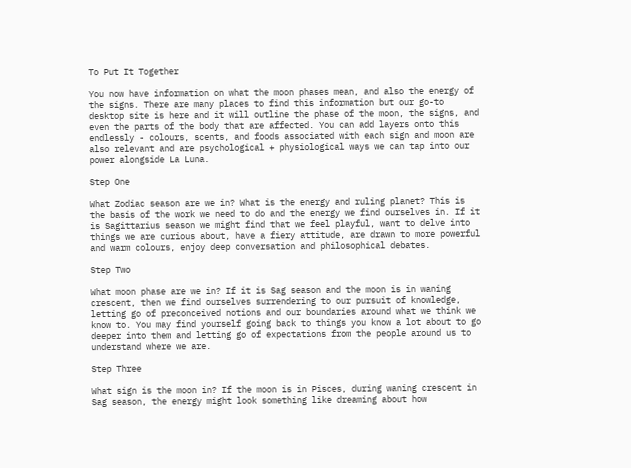To Put It Together

You now have information on what the moon phases mean, and also the energy of the signs. There are many places to find this information but our go-to desktop site is here and it will outline the phase of the moon, the signs, and even the parts of the body that are affected. You can add layers onto this endlessly - colours, scents, and foods associated with each sign and moon are also relevant and are psychological + physiological ways we can tap into our power alongside La Luna.

Step One

What Zodiac season are we in? What is the energy and ruling planet? This is the basis of the work we need to do and the energy we find ourselves in. If it is Sagittarius season we might find that we feel playful, want to delve into things we are curious about, have a fiery attitude, are drawn to more powerful and warm colours, enjoy deep conversation and philosophical debates.

Step Two

What moon phase are we in? If it is Sag season and the moon is in waning crescent, then we find ourselves surrendering to our pursuit of knowledge, letting go of preconceived notions and our boundaries around what we think we know to. You may find yourself going back to things you know a lot about to go deeper into them and letting go of expectations from the people around us to understand where we are.

Step Three

What sign is the moon in? If the moon is in Pisces, during waning crescent in Sag season, the energy might look something like dreaming about how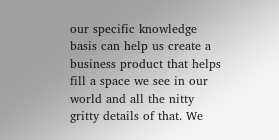our specific knowledge basis can help us create a business product that helps fill a space we see in our world and all the nitty gritty details of that. We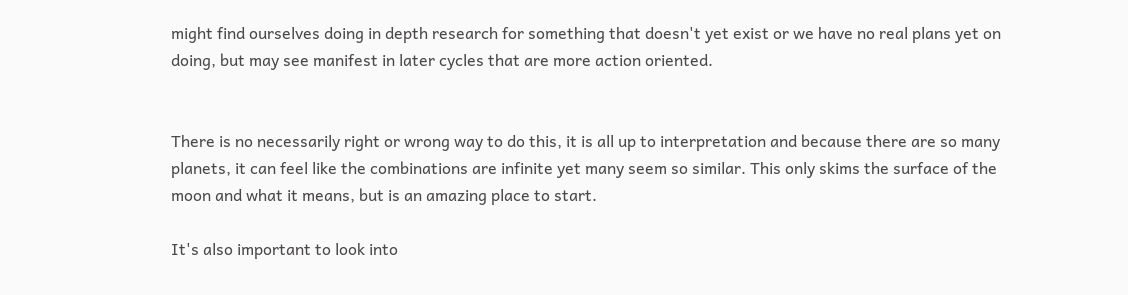might find ourselves doing in depth research for something that doesn't yet exist or we have no real plans yet on doing, but may see manifest in later cycles that are more action oriented.


There is no necessarily right or wrong way to do this, it is all up to interpretation and because there are so many planets, it can feel like the combinations are infinite yet many seem so similar. This only skims the surface of the moon and what it means, but is an amazing place to start.

It's also important to look into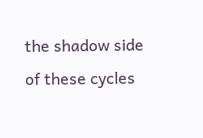the shadow side of these cycles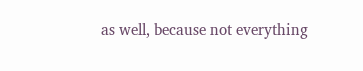as well, because not everything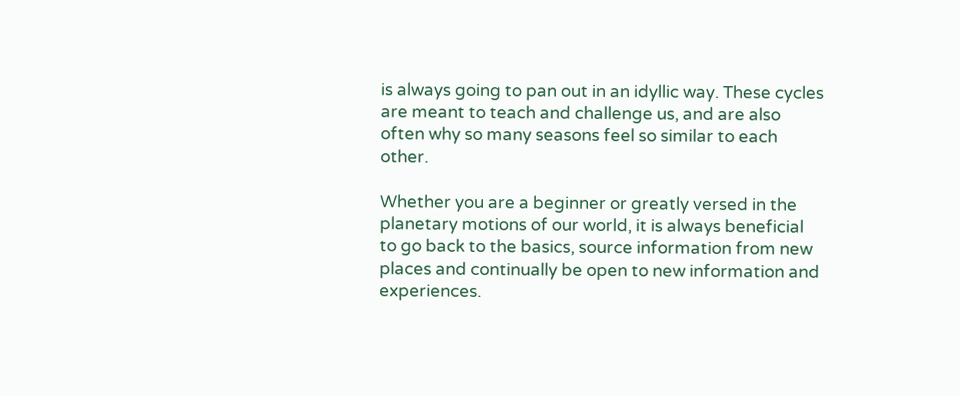is always going to pan out in an idyllic way. These cycles are meant to teach and challenge us, and are also often why so many seasons feel so similar to each other.

Whether you are a beginner or greatly versed in the planetary motions of our world, it is always beneficial to go back to the basics, source information from new places and continually be open to new information and experiences.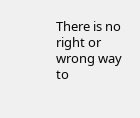There is no right or wrong way to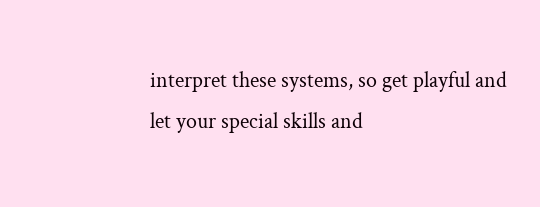interpret these systems, so get playful and let your special skills and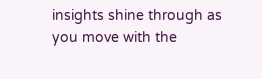insights shine through as you move with the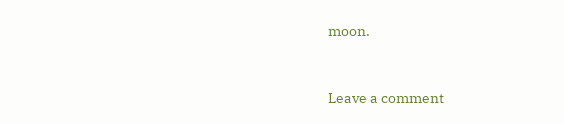moon.


Leave a comment